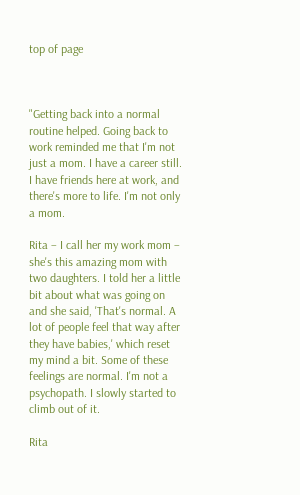top of page



"Getting back into a normal routine helped. Going back to work reminded me that I'm not just a mom. I have a career still. I have friends here at work, and there's more to life. I'm not only a mom.

Rita – I call her my work mom – she's this amazing mom with two daughters. I told her a little bit about what was going on and she said, 'That's normal. A lot of people feel that way after they have babies,' which reset my mind a bit. Some of these feelings are normal. I'm not a psychopath. I slowly started to climb out of it.

Rita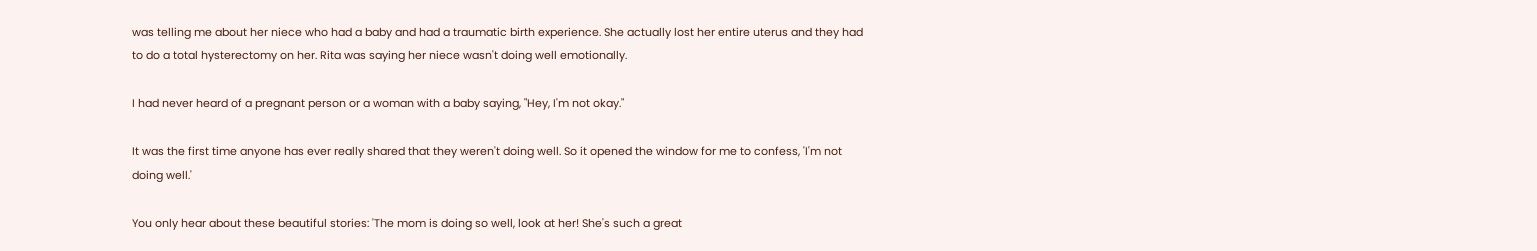was telling me about her niece who had a baby and had a traumatic birth experience. She actually lost her entire uterus and they had to do a total hysterectomy on her. Rita was saying her niece wasn't doing well emotionally.

I had never heard of a pregnant person or a woman with a baby saying, "Hey, I'm not okay."

It was the first time anyone has ever really shared that they weren't doing well. So it opened the window for me to confess, 'I'm not doing well.'

You only hear about these beautiful stories: 'The mom is doing so well, look at her! She's such a great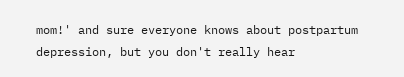mom!' and sure everyone knows about postpartum depression, but you don't really hear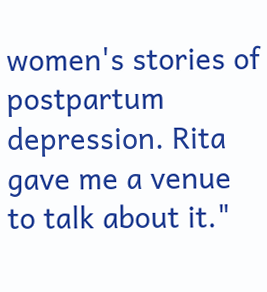women's stories of postpartum depression. Rita gave me a venue to talk about it."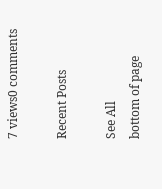7 views0 comments

Recent Posts

See All
bottom of page